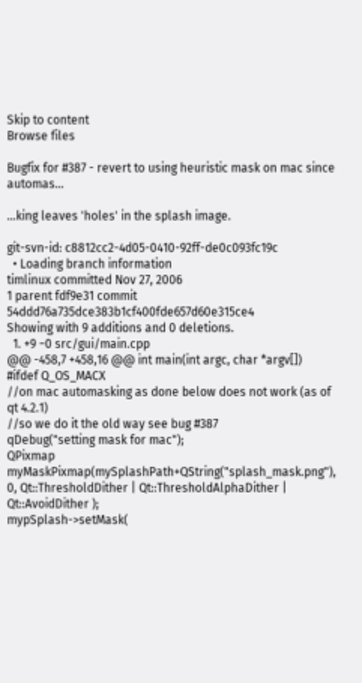Skip to content
Browse files

Bugfix for #387 - revert to using heuristic mask on mac since automas…

…king leaves 'holes' in the splash image.

git-svn-id: c8812cc2-4d05-0410-92ff-de0c093fc19c
  • Loading branch information
timlinux committed Nov 27, 2006
1 parent fdf9e31 commit 54ddd76a735dce383b1cf400fde657d60e315ce4
Showing with 9 additions and 0 deletions.
  1. +9 −0 src/gui/main.cpp
@@ -458,7 +458,16 @@ int main(int argc, char *argv[])
#ifdef Q_OS_MACX
//on mac automasking as done below does not work (as of qt 4.2.1)
//so we do it the old way see bug #387
qDebug("setting mask for mac");
QPixmap myMaskPixmap(mySplashPath+QString("splash_mask.png"), 0, Qt::ThresholdDither | Qt::ThresholdAlphaDither | Qt::AvoidDither );
mypSplash->setMask(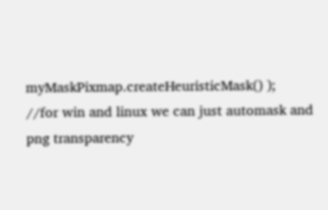myMaskPixmap.createHeuristicMask() );
//for win and linux we can just automask and png transparency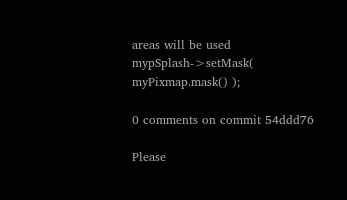areas will be used
mypSplash->setMask( myPixmap.mask() );

0 comments on commit 54ddd76

Please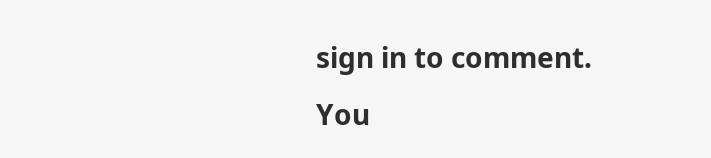sign in to comment.
You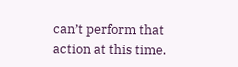can’t perform that action at this time.